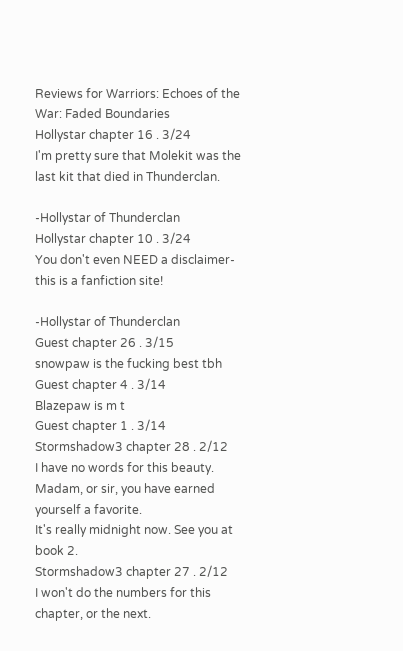Reviews for Warriors: Echoes of the War: Faded Boundaries
Hollystar chapter 16 . 3/24
I'm pretty sure that Molekit was the last kit that died in Thunderclan.

-Hollystar of Thunderclan
Hollystar chapter 10 . 3/24
You don't even NEED a disclaimer- this is a fanfiction site!

-Hollystar of Thunderclan
Guest chapter 26 . 3/15
snowpaw is the fucking best tbh
Guest chapter 4 . 3/14
Blazepaw is m t
Guest chapter 1 . 3/14
Stormshadow3 chapter 28 . 2/12
I have no words for this beauty. Madam, or sir, you have earned yourself a favorite.
It's really midnight now. See you at book 2.
Stormshadow3 chapter 27 . 2/12
I won't do the numbers for this chapter, or the next.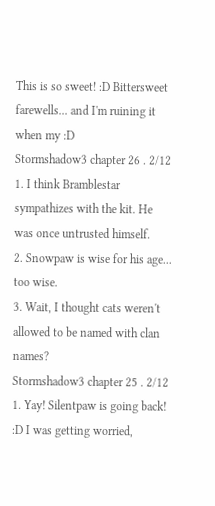This is so sweet! :D Bittersweet farewells... and I'm ruining it when my :D
Stormshadow3 chapter 26 . 2/12
1. I think Bramblestar sympathizes with the kit. He was once untrusted himself.
2. Snowpaw is wise for his age... too wise.
3. Wait, I thought cats weren't allowed to be named with clan names?
Stormshadow3 chapter 25 . 2/12
1. Yay! Silentpaw is going back! :D I was getting worried,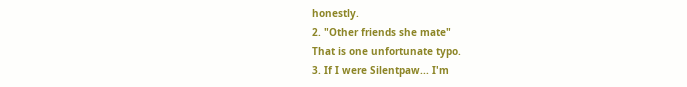honestly.
2. "Other friends she mate"
That is one unfortunate typo.
3. If I were Silentpaw... I'm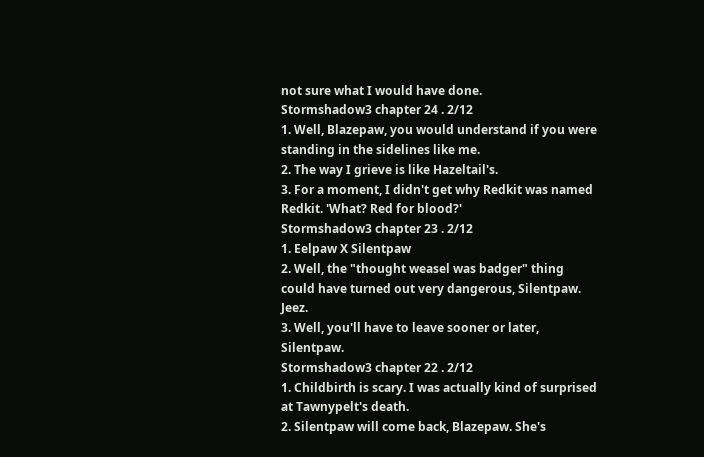not sure what I would have done.
Stormshadow3 chapter 24 . 2/12
1. Well, Blazepaw, you would understand if you were standing in the sidelines like me.
2. The way I grieve is like Hazeltail's.
3. For a moment, I didn't get why Redkit was named Redkit. 'What? Red for blood?'
Stormshadow3 chapter 23 . 2/12
1. Eelpaw X Silentpaw
2. Well, the "thought weasel was badger" thing could have turned out very dangerous, Silentpaw. Jeez.
3. Well, you'll have to leave sooner or later, Silentpaw.
Stormshadow3 chapter 22 . 2/12
1. Childbirth is scary. I was actually kind of surprised at Tawnypelt's death.
2. Silentpaw will come back, Blazepaw. She's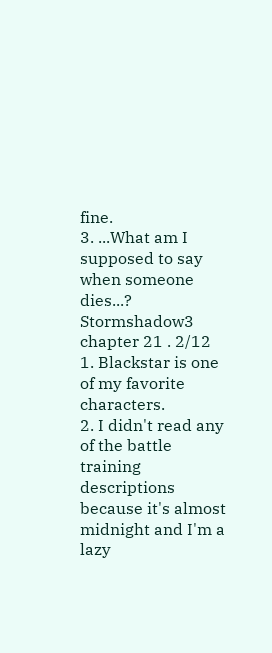fine.
3. ...What am I supposed to say when someone dies...?
Stormshadow3 chapter 21 . 2/12
1. Blackstar is one of my favorite characters.
2. I didn't read any of the battle training descriptions because it's almost midnight and I'm a lazy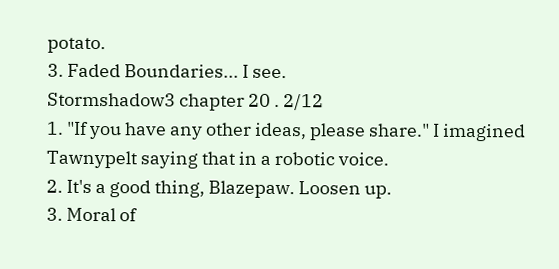potato.
3. Faded Boundaries... I see.
Stormshadow3 chapter 20 . 2/12
1. "If you have any other ideas, please share." I imagined Tawnypelt saying that in a robotic voice.
2. It's a good thing, Blazepaw. Loosen up.
3. Moral of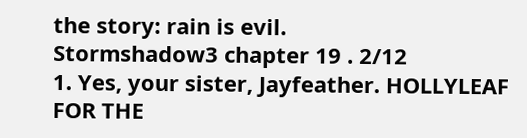the story: rain is evil.
Stormshadow3 chapter 19 . 2/12
1. Yes, your sister, Jayfeather. HOLLYLEAF FOR THE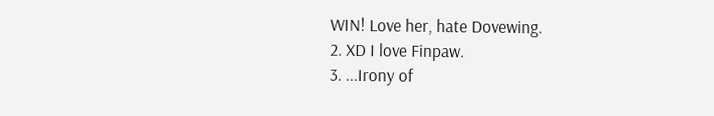WIN! Love her, hate Dovewing.
2. XD I love Finpaw.
3. ...Irony of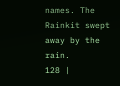names. The Rainkit swept away by the rain.
128 |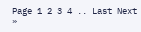Page 1 2 3 4 .. Last Next »